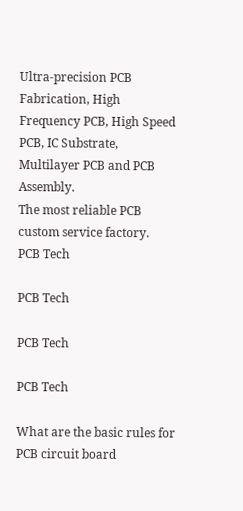Ultra-precision PCB Fabrication, High Frequency PCB, High Speed PCB, IC Substrate, Multilayer PCB and PCB Assembly.
The most reliable PCB custom service factory.
PCB Tech

PCB Tech

PCB Tech

PCB Tech

What are the basic rules for PCB circuit board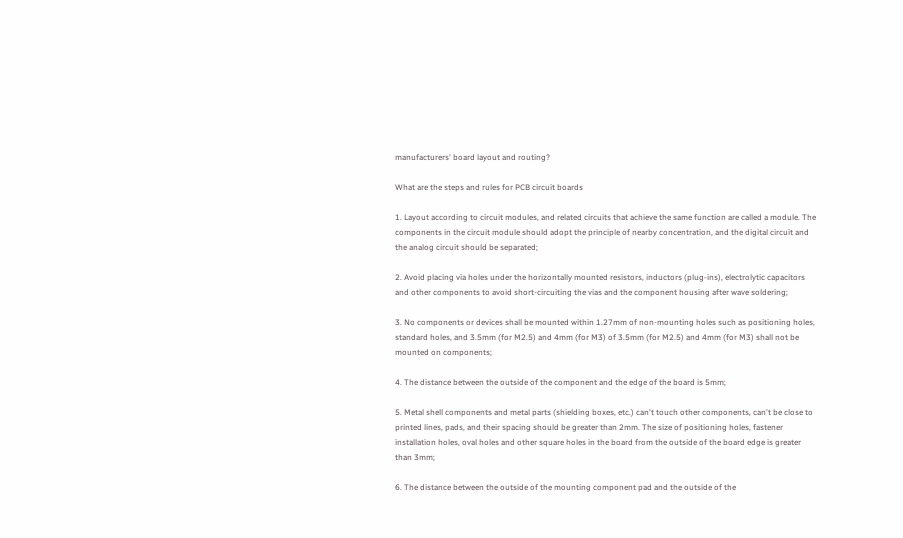manufacturers' board layout and routing?

What are the steps and rules for PCB circuit boards

1. Layout according to circuit modules, and related circuits that achieve the same function are called a module. The components in the circuit module should adopt the principle of nearby concentration, and the digital circuit and the analog circuit should be separated;

2. Avoid placing via holes under the horizontally mounted resistors, inductors (plug-ins), electrolytic capacitors and other components to avoid short-circuiting the vias and the component housing after wave soldering;

3. No components or devices shall be mounted within 1.27mm of non-mounting holes such as positioning holes, standard holes, and 3.5mm (for M2.5) and 4mm (for M3) of 3.5mm (for M2.5) and 4mm (for M3) shall not be mounted on components;

4. The distance between the outside of the component and the edge of the board is 5mm;

5. Metal shell components and metal parts (shielding boxes, etc.) can't touch other components, can't be close to printed lines, pads, and their spacing should be greater than 2mm. The size of positioning holes, fastener installation holes, oval holes and other square holes in the board from the outside of the board edge is greater than 3mm;

6. The distance between the outside of the mounting component pad and the outside of the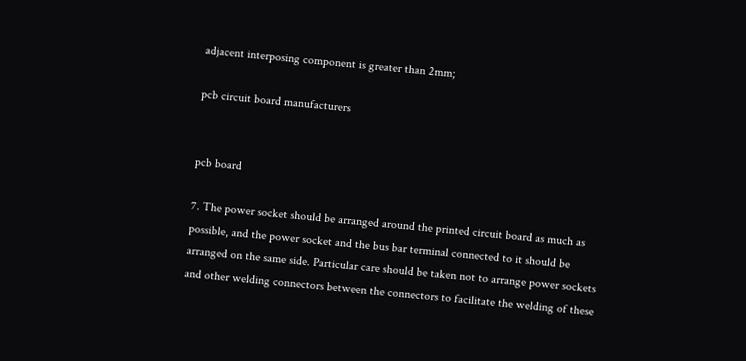adjacent interposing component is greater than 2mm;

pcb circuit board manufacturers


pcb board

7. The power socket should be arranged around the printed circuit board as much as possible, and the power socket and the bus bar terminal connected to it should be arranged on the same side. Particular care should be taken not to arrange power sockets and other welding connectors between the connectors to facilitate the welding of these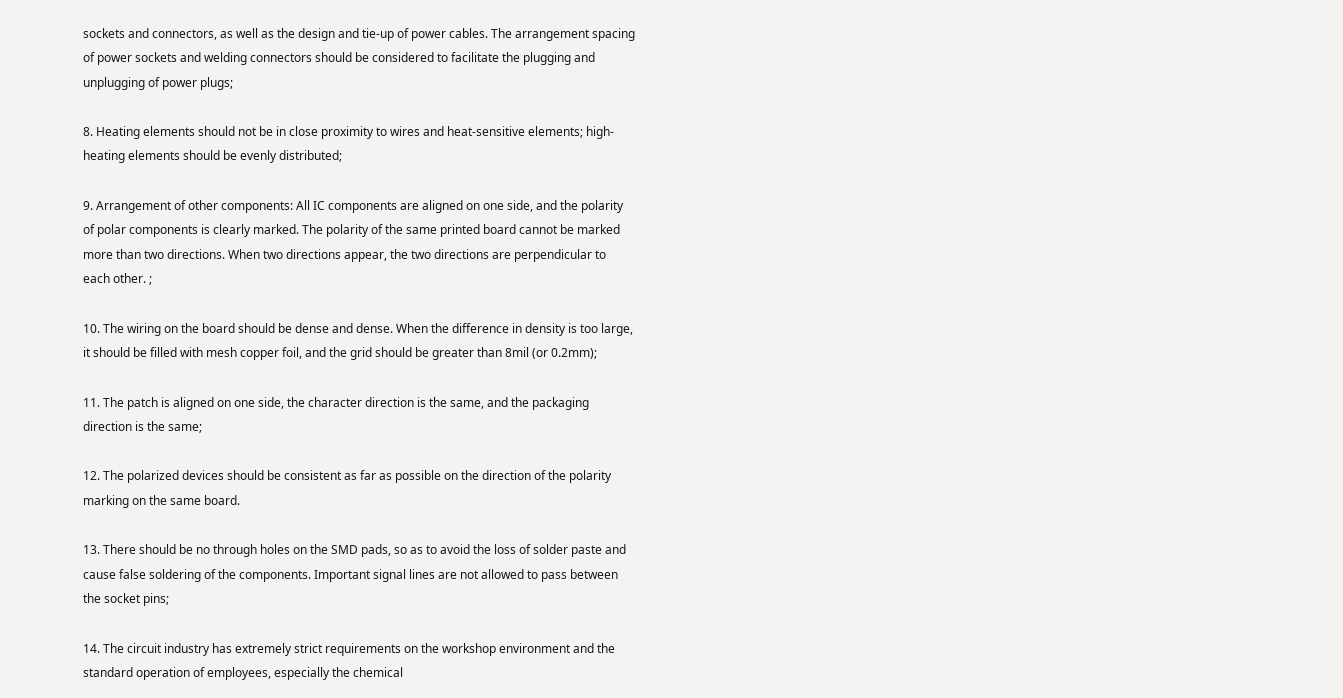sockets and connectors, as well as the design and tie-up of power cables. The arrangement spacing of power sockets and welding connectors should be considered to facilitate the plugging and unplugging of power plugs;

8. Heating elements should not be in close proximity to wires and heat-sensitive elements; high-heating elements should be evenly distributed;

9. Arrangement of other components: All IC components are aligned on one side, and the polarity of polar components is clearly marked. The polarity of the same printed board cannot be marked more than two directions. When two directions appear, the two directions are perpendicular to each other. ;

10. The wiring on the board should be dense and dense. When the difference in density is too large, it should be filled with mesh copper foil, and the grid should be greater than 8mil (or 0.2mm);

11. The patch is aligned on one side, the character direction is the same, and the packaging direction is the same;

12. The polarized devices should be consistent as far as possible on the direction of the polarity marking on the same board.

13. There should be no through holes on the SMD pads, so as to avoid the loss of solder paste and cause false soldering of the components. Important signal lines are not allowed to pass between the socket pins;

14. The circuit industry has extremely strict requirements on the workshop environment and the standard operation of employees, especially the chemical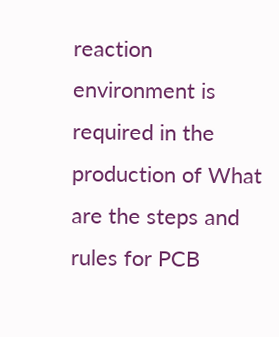reaction environment is required in the production of What are the steps and rules for PCB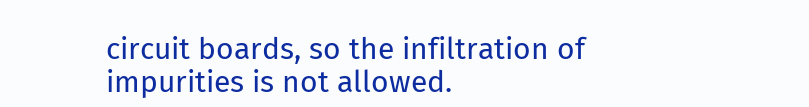circuit boards, so the infiltration of impurities is not allowed.